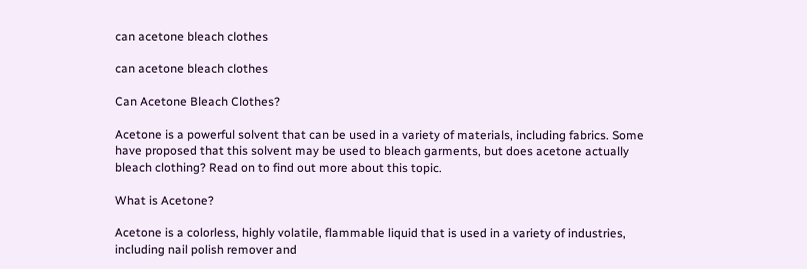can acetone bleach clothes

can acetone bleach clothes

Can Acetone Bleach Clothes?

Acetone is a powerful solvent that can be used in a variety of materials, including fabrics. Some have proposed that this solvent may be used to bleach garments, but does acetone actually bleach clothing? Read on to find out more about this topic.

What is Acetone?

Acetone is a colorless, highly volatile, flammable liquid that is used in a variety of industries, including nail polish remover and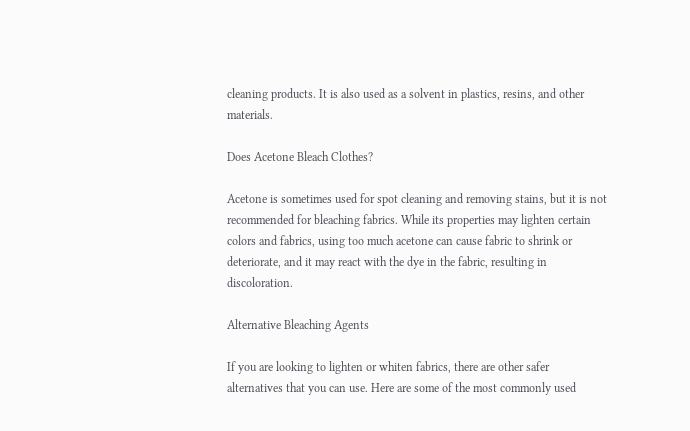cleaning products. It is also used as a solvent in plastics, resins, and other materials.

Does Acetone Bleach Clothes?

Acetone is sometimes used for spot cleaning and removing stains, but it is not recommended for bleaching fabrics. While its properties may lighten certain colors and fabrics, using too much acetone can cause fabric to shrink or deteriorate, and it may react with the dye in the fabric, resulting in discoloration.

Alternative Bleaching Agents

If you are looking to lighten or whiten fabrics, there are other safer alternatives that you can use. Here are some of the most commonly used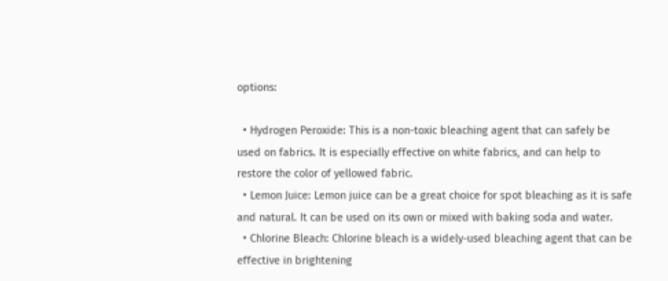options:

  • Hydrogen Peroxide: This is a non-toxic bleaching agent that can safely be used on fabrics. It is especially effective on white fabrics, and can help to restore the color of yellowed fabric.
  • Lemon Juice: Lemon juice can be a great choice for spot bleaching as it is safe and natural. It can be used on its own or mixed with baking soda and water.
  • Chlorine Bleach: Chlorine bleach is a widely-used bleaching agent that can be effective in brightening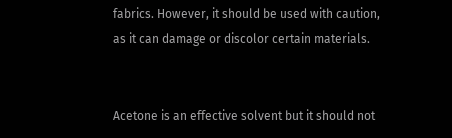fabrics. However, it should be used with caution, as it can damage or discolor certain materials.


Acetone is an effective solvent but it should not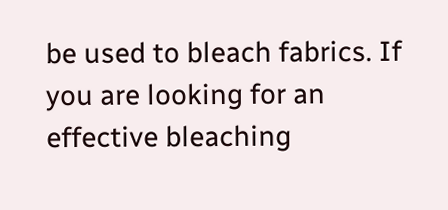be used to bleach fabrics. If you are looking for an effective bleaching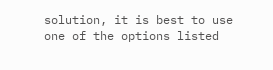solution, it is best to use one of the options listed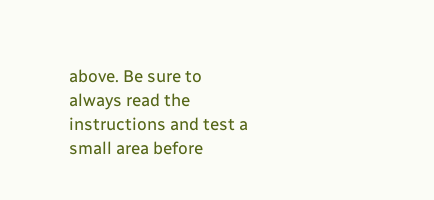above. Be sure to always read the instructions and test a small area before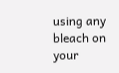using any bleach on your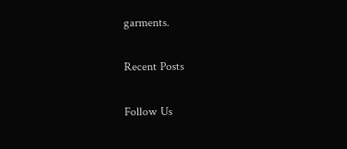garments.

Recent Posts

Follow Us